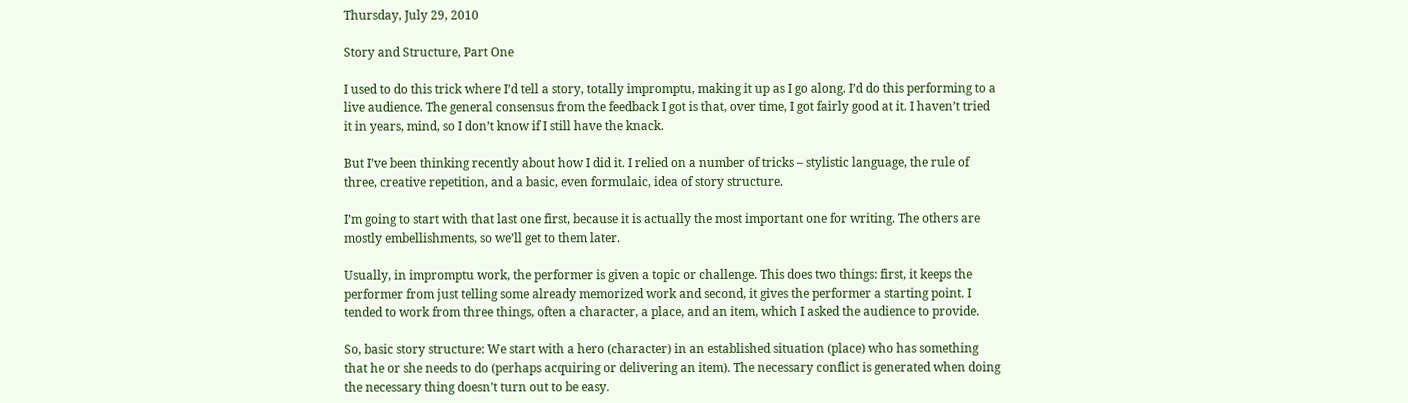Thursday, July 29, 2010

Story and Structure, Part One

I used to do this trick where I’d tell a story, totally impromptu, making it up as I go along. I’d do this performing to a live audience. The general consensus from the feedback I got is that, over time, I got fairly good at it. I haven’t tried it in years, mind, so I don’t know if I still have the knack.

But I’ve been thinking recently about how I did it. I relied on a number of tricks – stylistic language, the rule of three, creative repetition, and a basic, even formulaic, idea of story structure.

I’m going to start with that last one first, because it is actually the most important one for writing. The others are mostly embellishments, so we’ll get to them later.

Usually, in impromptu work, the performer is given a topic or challenge. This does two things: first, it keeps the performer from just telling some already memorized work and second, it gives the performer a starting point. I tended to work from three things, often a character, a place, and an item, which I asked the audience to provide.

So, basic story structure: We start with a hero (character) in an established situation (place) who has something that he or she needs to do (perhaps acquiring or delivering an item). The necessary conflict is generated when doing the necessary thing doesn’t turn out to be easy.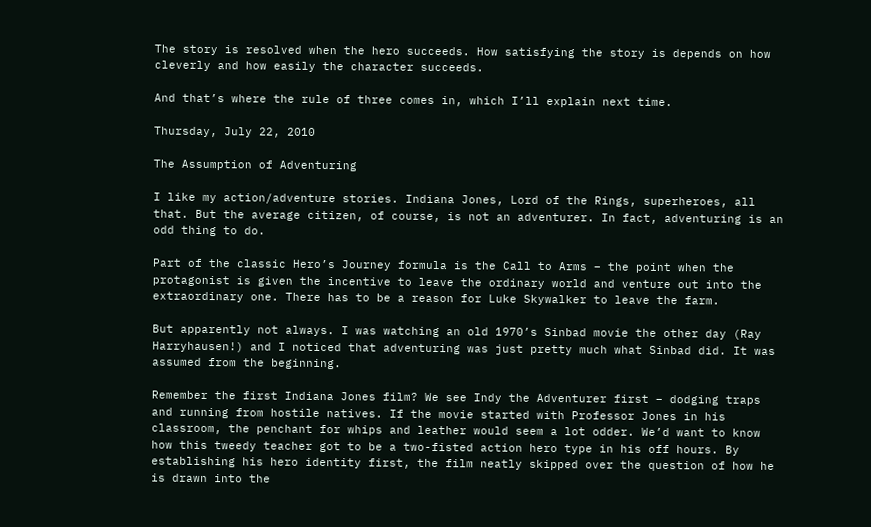The story is resolved when the hero succeeds. How satisfying the story is depends on how cleverly and how easily the character succeeds.

And that’s where the rule of three comes in, which I’ll explain next time.

Thursday, July 22, 2010

The Assumption of Adventuring

I like my action/adventure stories. Indiana Jones, Lord of the Rings, superheroes, all that. But the average citizen, of course, is not an adventurer. In fact, adventuring is an odd thing to do.

Part of the classic Hero’s Journey formula is the Call to Arms – the point when the protagonist is given the incentive to leave the ordinary world and venture out into the extraordinary one. There has to be a reason for Luke Skywalker to leave the farm.

But apparently not always. I was watching an old 1970’s Sinbad movie the other day (Ray Harryhausen!) and I noticed that adventuring was just pretty much what Sinbad did. It was assumed from the beginning.

Remember the first Indiana Jones film? We see Indy the Adventurer first – dodging traps and running from hostile natives. If the movie started with Professor Jones in his classroom, the penchant for whips and leather would seem a lot odder. We’d want to know how this tweedy teacher got to be a two-fisted action hero type in his off hours. By establishing his hero identity first, the film neatly skipped over the question of how he is drawn into the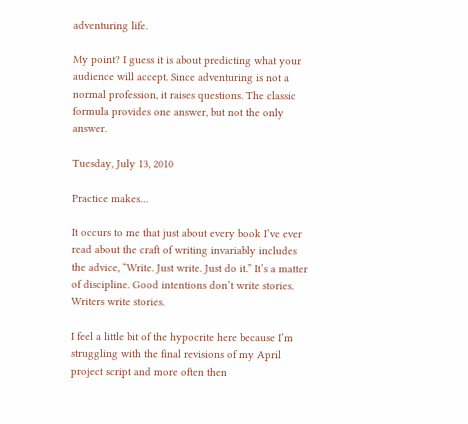adventuring life.

My point? I guess it is about predicting what your audience will accept. Since adventuring is not a normal profession, it raises questions. The classic formula provides one answer, but not the only answer.

Tuesday, July 13, 2010

Practice makes…

It occurs to me that just about every book I’ve ever read about the craft of writing invariably includes the advice, “Write. Just write. Just do it.” It’s a matter of discipline. Good intentions don’t write stories. Writers write stories.

I feel a little bit of the hypocrite here because I’m struggling with the final revisions of my April project script and more often then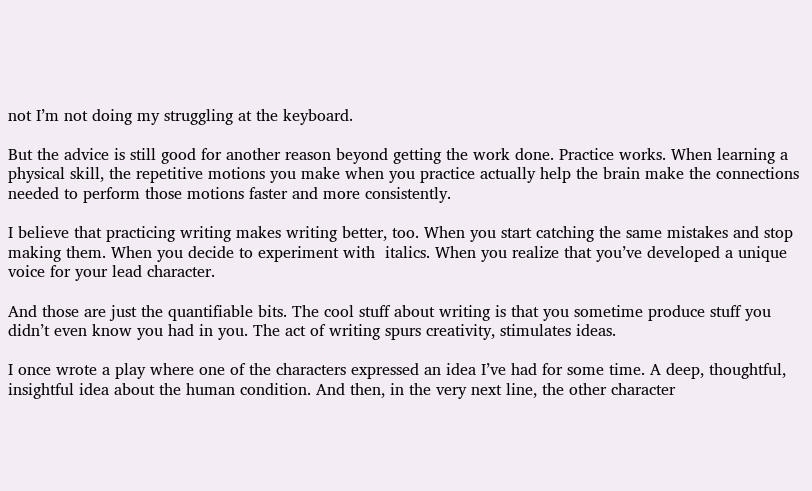not I’m not doing my struggling at the keyboard.

But the advice is still good for another reason beyond getting the work done. Practice works. When learning a physical skill, the repetitive motions you make when you practice actually help the brain make the connections needed to perform those motions faster and more consistently.

I believe that practicing writing makes writing better, too. When you start catching the same mistakes and stop making them. When you decide to experiment with  italics. When you realize that you’ve developed a unique voice for your lead character.

And those are just the quantifiable bits. The cool stuff about writing is that you sometime produce stuff you didn’t even know you had in you. The act of writing spurs creativity, stimulates ideas.

I once wrote a play where one of the characters expressed an idea I’ve had for some time. A deep, thoughtful, insightful idea about the human condition. And then, in the very next line, the other character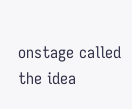onstage called the idea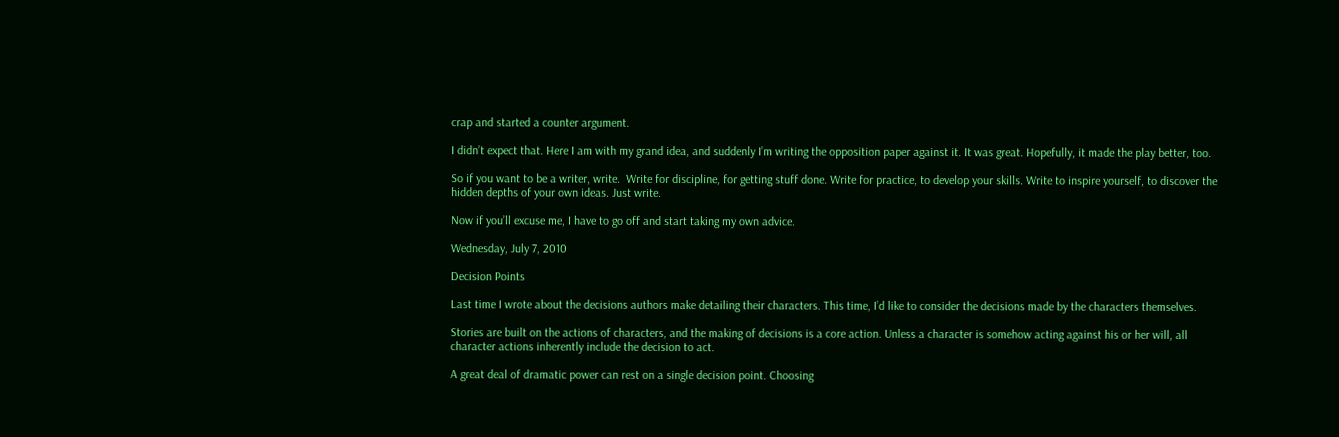crap and started a counter argument.

I didn’t expect that. Here I am with my grand idea, and suddenly I’m writing the opposition paper against it. It was great. Hopefully, it made the play better, too.

So if you want to be a writer, write.  Write for discipline, for getting stuff done. Write for practice, to develop your skills. Write to inspire yourself, to discover the hidden depths of your own ideas. Just write.

Now if you’ll excuse me, I have to go off and start taking my own advice.

Wednesday, July 7, 2010

Decision Points

Last time I wrote about the decisions authors make detailing their characters. This time, I’d like to consider the decisions made by the characters themselves.

Stories are built on the actions of characters, and the making of decisions is a core action. Unless a character is somehow acting against his or her will, all character actions inherently include the decision to act.

A great deal of dramatic power can rest on a single decision point. Choosing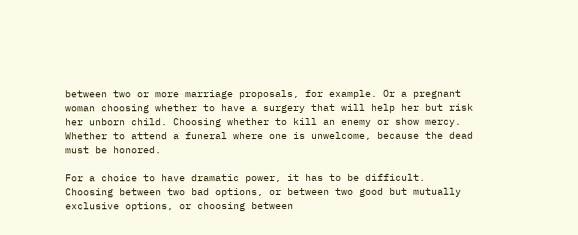between two or more marriage proposals, for example. Or a pregnant woman choosing whether to have a surgery that will help her but risk her unborn child. Choosing whether to kill an enemy or show mercy. Whether to attend a funeral where one is unwelcome, because the dead must be honored.

For a choice to have dramatic power, it has to be difficult. Choosing between two bad options, or between two good but mutually exclusive options, or choosing between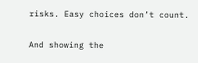risks. Easy choices don’t count.

And showing the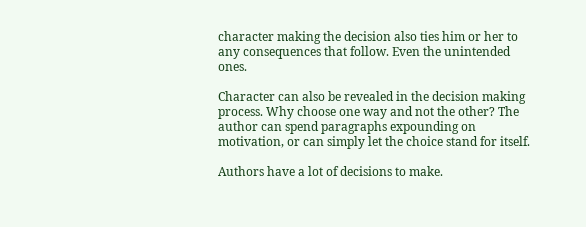character making the decision also ties him or her to any consequences that follow. Even the unintended ones.

Character can also be revealed in the decision making process. Why choose one way and not the other? The author can spend paragraphs expounding on motivation, or can simply let the choice stand for itself.

Authors have a lot of decisions to make.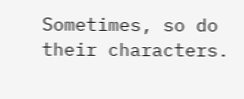Sometimes, so do their characters.